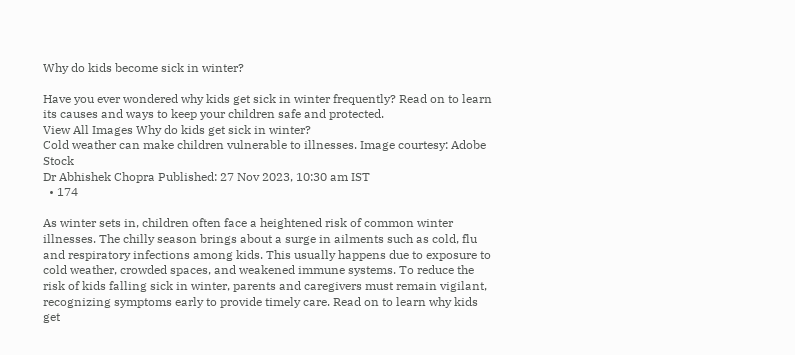Why do kids become sick in winter?

Have you ever wondered why kids get sick in winter frequently? Read on to learn its causes and ways to keep your children safe and protected.
View All Images Why do kids get sick in winter?
Cold weather can make children vulnerable to illnesses. Image courtesy: Adobe Stock
Dr Abhishek Chopra Published: 27 Nov 2023, 10:30 am IST
  • 174

As winter sets in, children often face a heightened risk of common winter illnesses. The chilly season brings about a surge in ailments such as cold, flu and respiratory infections among kids. This usually happens due to exposure to cold weather, crowded spaces, and weakened immune systems. To reduce the risk of kids falling sick in winter, parents and caregivers must remain vigilant, recognizing symptoms early to provide timely care. Read on to learn why kids get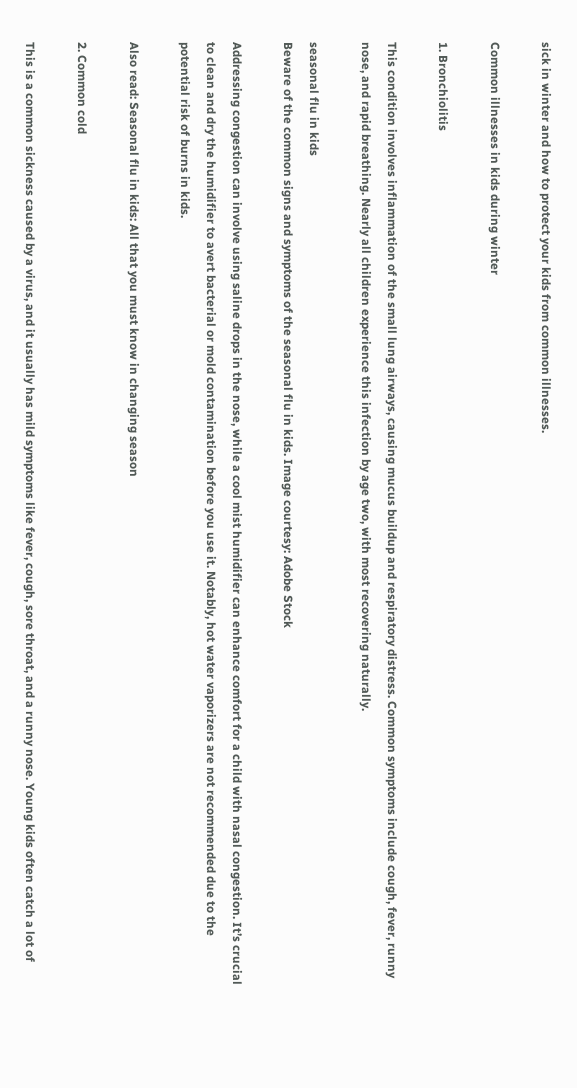sick in winter and how to protect your kids from common illnesses.

Common illnesses in kids during winter

1. Bronchiolitis

This condition involves inflammation of the small lung airways, causing mucus buildup and respiratory distress. Common symptoms include cough, fever, runny nose, and rapid breathing. Nearly all children experience this infection by age two, with most recovering naturally.

seasonal flu in kids
Beware of the common signs and symptoms of the seasonal flu in kids. Image courtesy: Adobe Stock

Addressing congestion can involve using saline drops in the nose, while a cool mist humidifier can enhance comfort for a child with nasal congestion. It’s crucial to clean and dry the humidifier to avert bacterial or mold contamination before you use it. Notably, hot water vaporizers are not recommended due to the potential risk of burns in kids.

Also read: Seasonal flu in kids: All that you must know in changing season

2. Common cold

This is a common sickness caused by a virus, and it usually has mild symptoms like fever, cough, sore throat, and a runny nose. Young kids often catch a lot of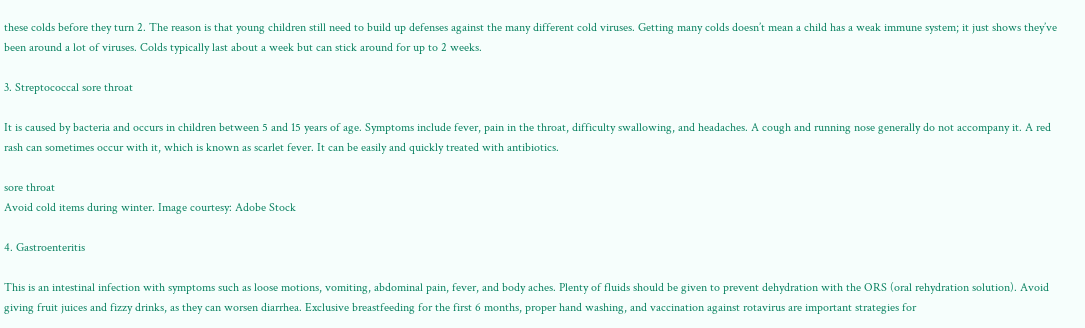these colds before they turn 2. The reason is that young children still need to build up defenses against the many different cold viruses. Getting many colds doesn’t mean a child has a weak immune system; it just shows they’ve been around a lot of viruses. Colds typically last about a week but can stick around for up to 2 weeks.

3. Streptococcal sore throat

It is caused by bacteria and occurs in children between 5 and 15 years of age. Symptoms include fever, pain in the throat, difficulty swallowing, and headaches. A cough and running nose generally do not accompany it. A red rash can sometimes occur with it, which is known as scarlet fever. It can be easily and quickly treated with antibiotics.

sore throat
Avoid cold items during winter. Image courtesy: Adobe Stock

4. Gastroenteritis

This is an intestinal infection with symptoms such as loose motions, vomiting, abdominal pain, fever, and body aches. Plenty of fluids should be given to prevent dehydration with the ORS (oral rehydration solution). Avoid giving fruit juices and fizzy drinks, as they can worsen diarrhea. Exclusive breastfeeding for the first 6 months, proper hand washing, and vaccination against rotavirus are important strategies for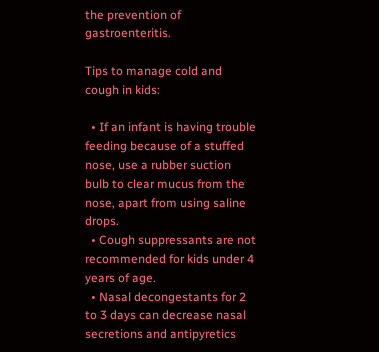the prevention of gastroenteritis.

Tips to manage cold and cough in kids:

  • If an infant is having trouble feeding because of a stuffed nose, use a rubber suction bulb to clear mucus from the nose, apart from using saline drops.
  • Cough suppressants are not recommended for kids under 4 years of age.
  • Nasal decongestants for 2 to 3 days can decrease nasal secretions and antipyretics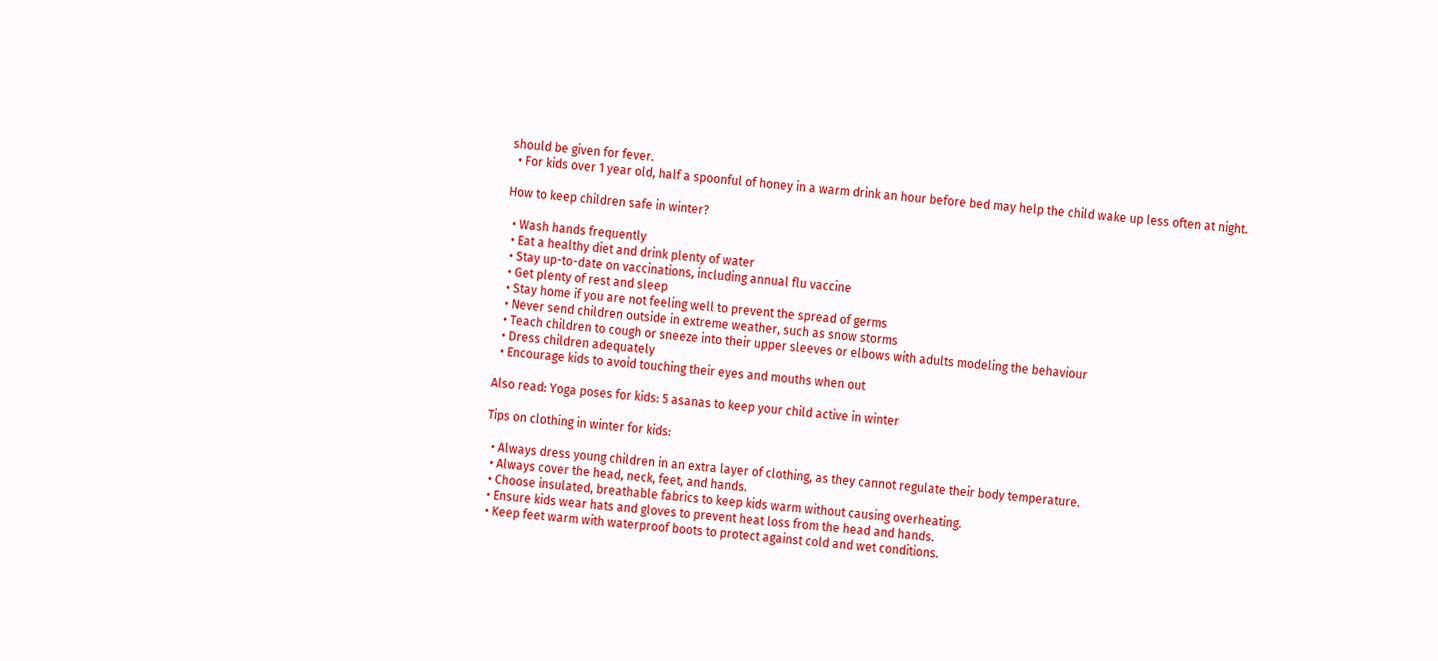should be given for fever.
  • For kids over 1 year old, half a spoonful of honey in a warm drink an hour before bed may help the child wake up less often at night.

How to keep children safe in winter?

  • Wash hands frequently
  • Eat a healthy diet and drink plenty of water
  • Stay up-to-date on vaccinations, including annual flu vaccine
  • Get plenty of rest and sleep
  • Stay home if you are not feeling well to prevent the spread of germs
  • Never send children outside in extreme weather, such as snow storms
  • Teach children to cough or sneeze into their upper sleeves or elbows with adults modeling the behaviour
  • Dress children adequately
  • Encourage kids to avoid touching their eyes and mouths when out

Also read: Yoga poses for kids: 5 asanas to keep your child active in winter

Tips on clothing in winter for kids:

  • Always dress young children in an extra layer of clothing, as they cannot regulate their body temperature.
  • Always cover the head, neck, feet, and hands.
  • Choose insulated, breathable fabrics to keep kids warm without causing overheating.
  • Ensure kids wear hats and gloves to prevent heat loss from the head and hands.
  • Keep feet warm with waterproof boots to protect against cold and wet conditions.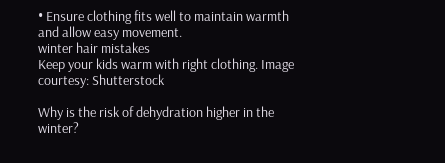• Ensure clothing fits well to maintain warmth and allow easy movement.
winter hair mistakes
Keep your kids warm with right clothing. Image courtesy: Shutterstock

Why is the risk of dehydration higher in the winter?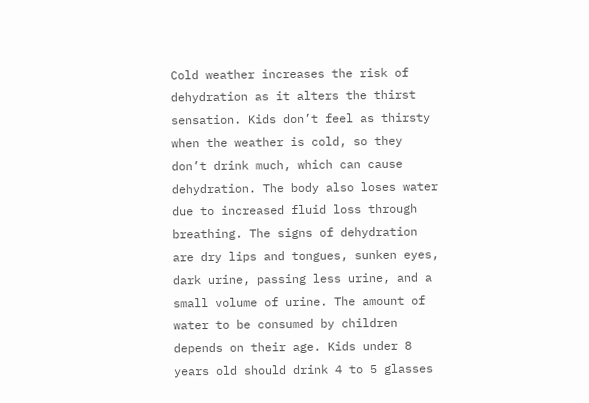Cold weather increases the risk of dehydration as it alters the thirst sensation. Kids don’t feel as thirsty when the weather is cold, so they don’t drink much, which can cause dehydration. The body also loses water due to increased fluid loss through breathing. The signs of dehydration are dry lips and tongues, sunken eyes, dark urine, passing less urine, and a small volume of urine. The amount of water to be consumed by children depends on their age. Kids under 8 years old should drink 4 to 5 glasses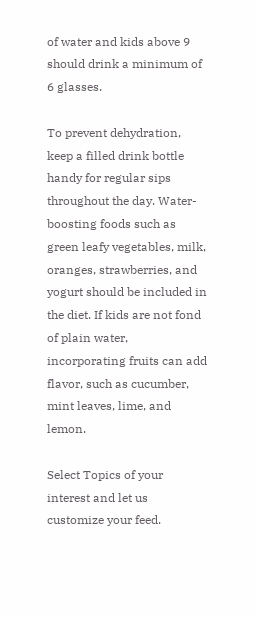of water and kids above 9 should drink a minimum of 6 glasses.

To prevent dehydration, keep a filled drink bottle handy for regular sips throughout the day. Water-boosting foods such as green leafy vegetables, milk, oranges, strawberries, and yogurt should be included in the diet. If kids are not fond of plain water, incorporating fruits can add flavor, such as cucumber, mint leaves, lime, and lemon.

Select Topics of your interest and let us customize your feed.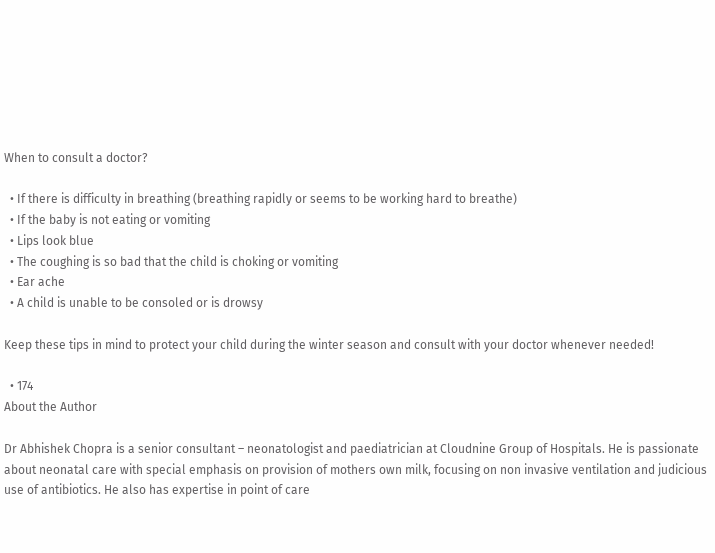When to consult a doctor?

  • If there is difficulty in breathing (breathing rapidly or seems to be working hard to breathe)
  • If the baby is not eating or vomiting
  • Lips look blue
  • The coughing is so bad that the child is choking or vomiting
  • Ear ache
  • A child is unable to be consoled or is drowsy

Keep these tips in mind to protect your child during the winter season and consult with your doctor whenever needed!

  • 174
About the Author

Dr Abhishek Chopra is a senior consultant – neonatologist and paediatrician at Cloudnine Group of Hospitals. He is passionate about neonatal care with special emphasis on provision of mothers own milk, focusing on non invasive ventilation and judicious use of antibiotics. He also has expertise in point of care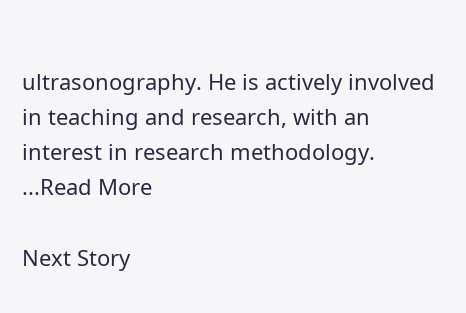ultrasonography. He is actively involved in teaching and research, with an interest in research methodology.
...Read More

Next Story